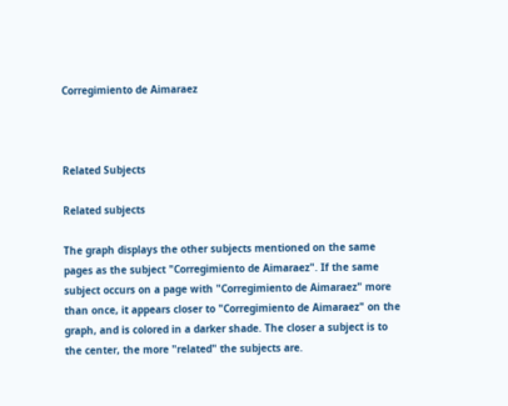Corregimiento de Aimaraez



Related Subjects

Related subjects

The graph displays the other subjects mentioned on the same pages as the subject "Corregimiento de Aimaraez". If the same subject occurs on a page with "Corregimiento de Aimaraez" more than once, it appears closer to "Corregimiento de Aimaraez" on the graph, and is colored in a darker shade. The closer a subject is to the center, the more "related" the subjects are.